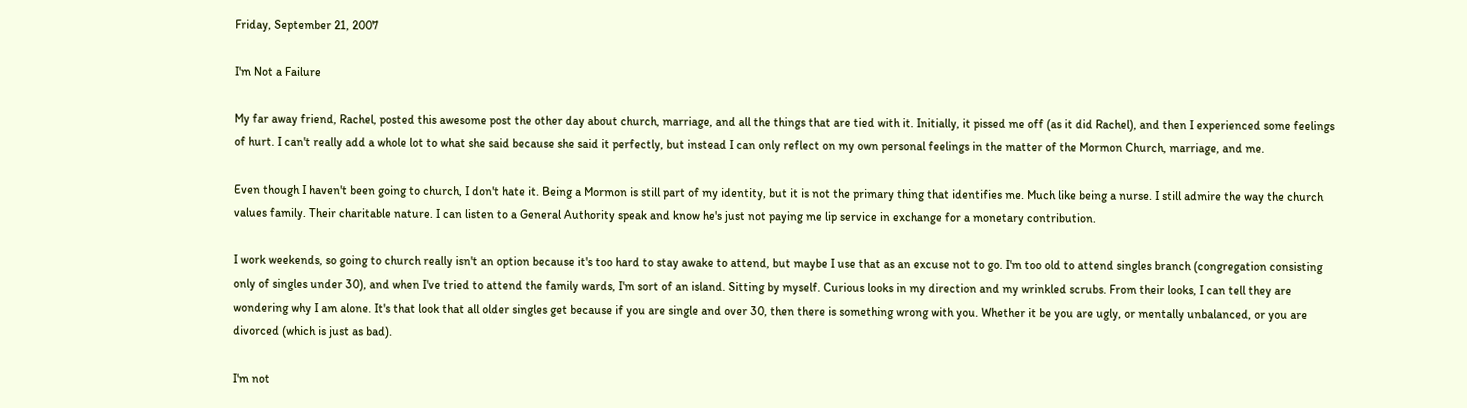Friday, September 21, 2007

I'm Not a Failure

My far away friend, Rachel, posted this awesome post the other day about church, marriage, and all the things that are tied with it. Initially, it pissed me off (as it did Rachel), and then I experienced some feelings of hurt. I can't really add a whole lot to what she said because she said it perfectly, but instead I can only reflect on my own personal feelings in the matter of the Mormon Church, marriage, and me.

Even though I haven't been going to church, I don't hate it. Being a Mormon is still part of my identity, but it is not the primary thing that identifies me. Much like being a nurse. I still admire the way the church values family. Their charitable nature. I can listen to a General Authority speak and know he's just not paying me lip service in exchange for a monetary contribution.

I work weekends, so going to church really isn't an option because it's too hard to stay awake to attend, but maybe I use that as an excuse not to go. I'm too old to attend singles branch (congregation consisting only of singles under 30), and when I've tried to attend the family wards, I'm sort of an island. Sitting by myself. Curious looks in my direction and my wrinkled scrubs. From their looks, I can tell they are wondering why I am alone. It's that look that all older singles get because if you are single and over 30, then there is something wrong with you. Whether it be you are ugly, or mentally unbalanced, or you are divorced (which is just as bad).

I'm not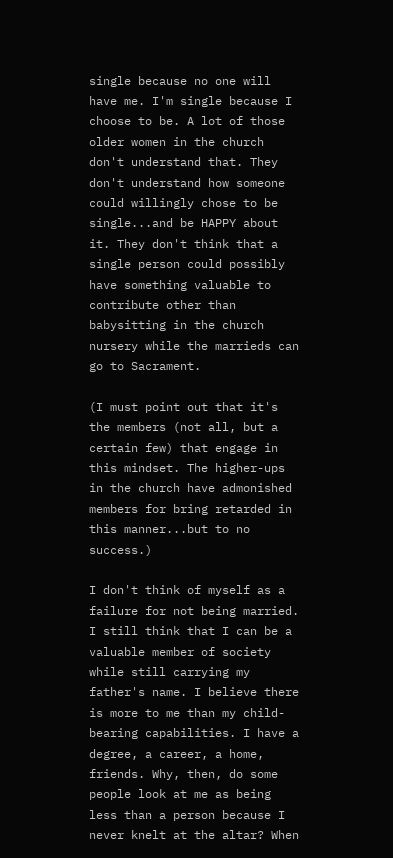single because no one will have me. I'm single because I choose to be. A lot of those older women in the church don't understand that. They don't understand how someone could willingly chose to be single...and be HAPPY about it. They don't think that a single person could possibly have something valuable to contribute other than babysitting in the church nursery while the marrieds can go to Sacrament.

(I must point out that it's the members (not all, but a certain few) that engage in this mindset. The higher-ups in the church have admonished members for bring retarded in this manner...but to no success.)

I don't think of myself as a failure for not being married. I still think that I can be a valuable member of society while still carrying my father's name. I believe there is more to me than my child-bearing capabilities. I have a degree, a career, a home, friends. Why, then, do some people look at me as being less than a person because I never knelt at the altar? When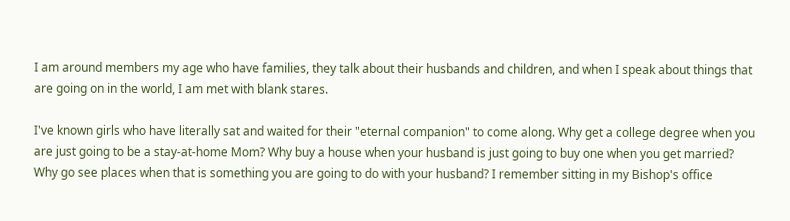I am around members my age who have families, they talk about their husbands and children, and when I speak about things that are going on in the world, I am met with blank stares.

I've known girls who have literally sat and waited for their "eternal companion" to come along. Why get a college degree when you are just going to be a stay-at-home Mom? Why buy a house when your husband is just going to buy one when you get married? Why go see places when that is something you are going to do with your husband? I remember sitting in my Bishop's office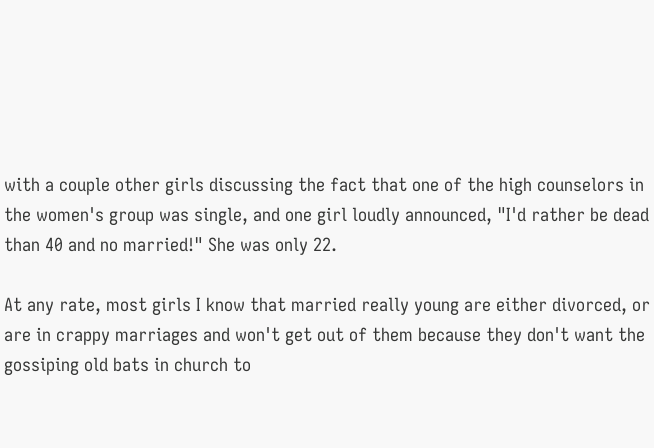with a couple other girls discussing the fact that one of the high counselors in the women's group was single, and one girl loudly announced, "I'd rather be dead than 40 and no married!" She was only 22.

At any rate, most girls I know that married really young are either divorced, or are in crappy marriages and won't get out of them because they don't want the gossiping old bats in church to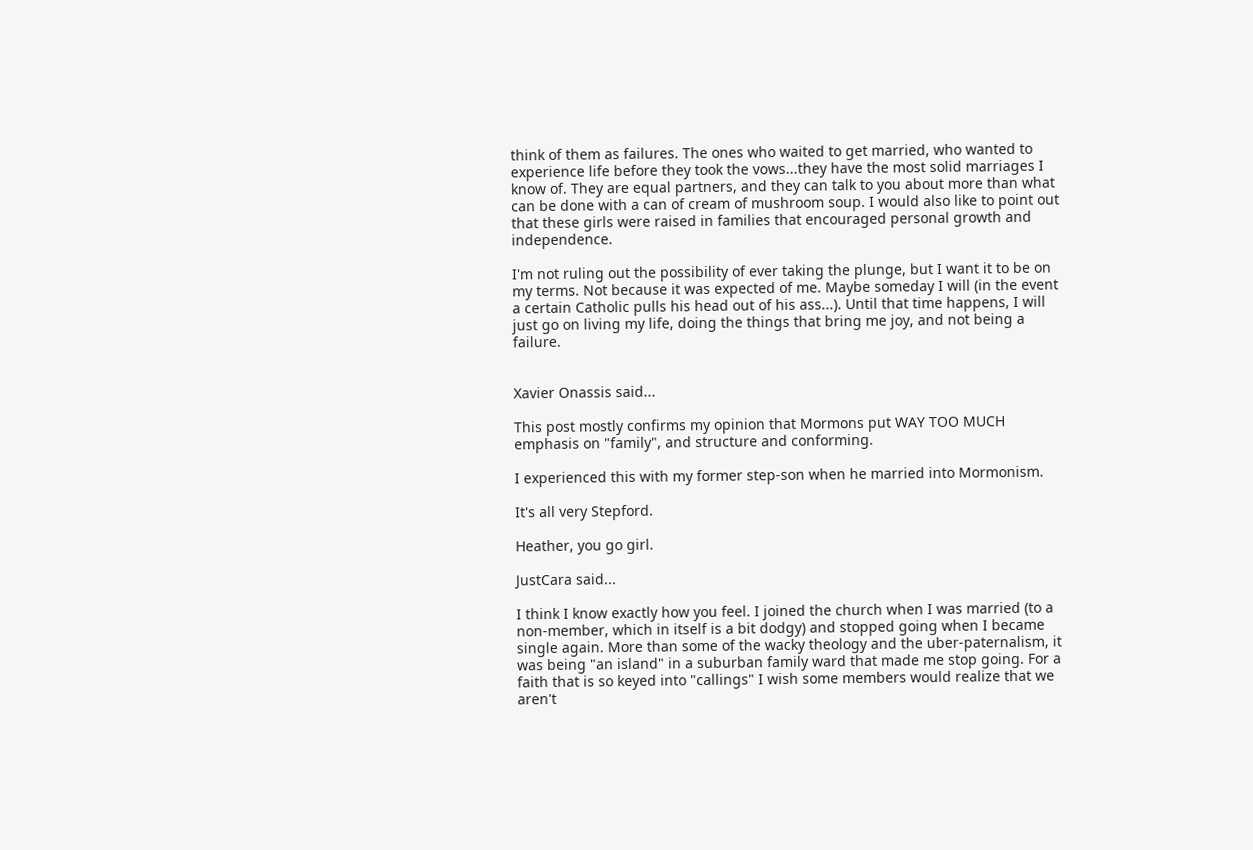think of them as failures. The ones who waited to get married, who wanted to experience life before they took the vows...they have the most solid marriages I know of. They are equal partners, and they can talk to you about more than what can be done with a can of cream of mushroom soup. I would also like to point out that these girls were raised in families that encouraged personal growth and independence.

I'm not ruling out the possibility of ever taking the plunge, but I want it to be on my terms. Not because it was expected of me. Maybe someday I will (in the event a certain Catholic pulls his head out of his ass...). Until that time happens, I will just go on living my life, doing the things that bring me joy, and not being a failure.


Xavier Onassis said...

This post mostly confirms my opinion that Mormons put WAY TOO MUCH emphasis on "family", and structure and conforming.

I experienced this with my former step-son when he married into Mormonism.

It's all very Stepford.

Heather, you go girl.

JustCara said...

I think I know exactly how you feel. I joined the church when I was married (to a non-member, which in itself is a bit dodgy) and stopped going when I became single again. More than some of the wacky theology and the uber-paternalism, it was being "an island" in a suburban family ward that made me stop going. For a faith that is so keyed into "callings" I wish some members would realize that we aren't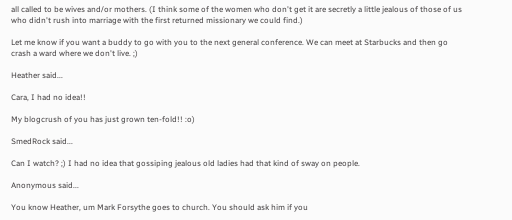all called to be wives and/or mothers. (I think some of the women who don't get it are secretly a little jealous of those of us who didn't rush into marriage with the first returned missionary we could find.)

Let me know if you want a buddy to go with you to the next general conference. We can meet at Starbucks and then go crash a ward where we don't live. ;)

Heather said...

Cara, I had no idea!!

My blogcrush of you has just grown ten-fold!! :o)

SmedRock said...

Can I watch? ;) I had no idea that gossiping jealous old ladies had that kind of sway on people.

Anonymous said...

You know Heather, um Mark Forsythe goes to church. You should ask him if you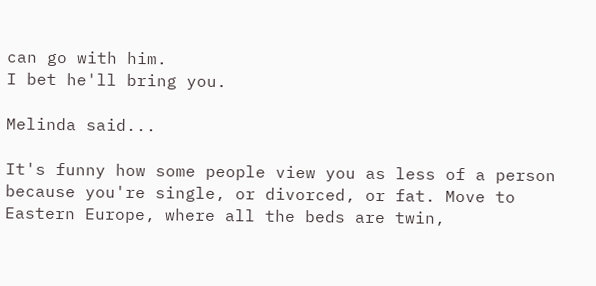can go with him.
I bet he'll bring you.

Melinda said...

It's funny how some people view you as less of a person because you're single, or divorced, or fat. Move to Eastern Europe, where all the beds are twin,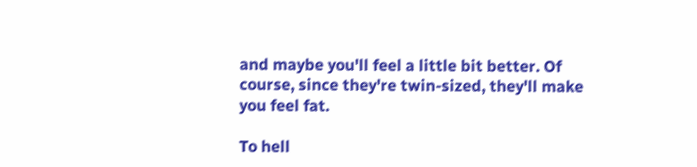and maybe you'll feel a little bit better. Of course, since they're twin-sized, they'll make you feel fat.

To hell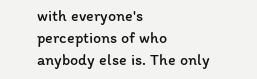with everyone's perceptions of who anybody else is. The only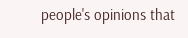people's opinions that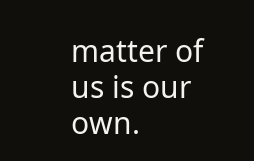matter of us is our own.